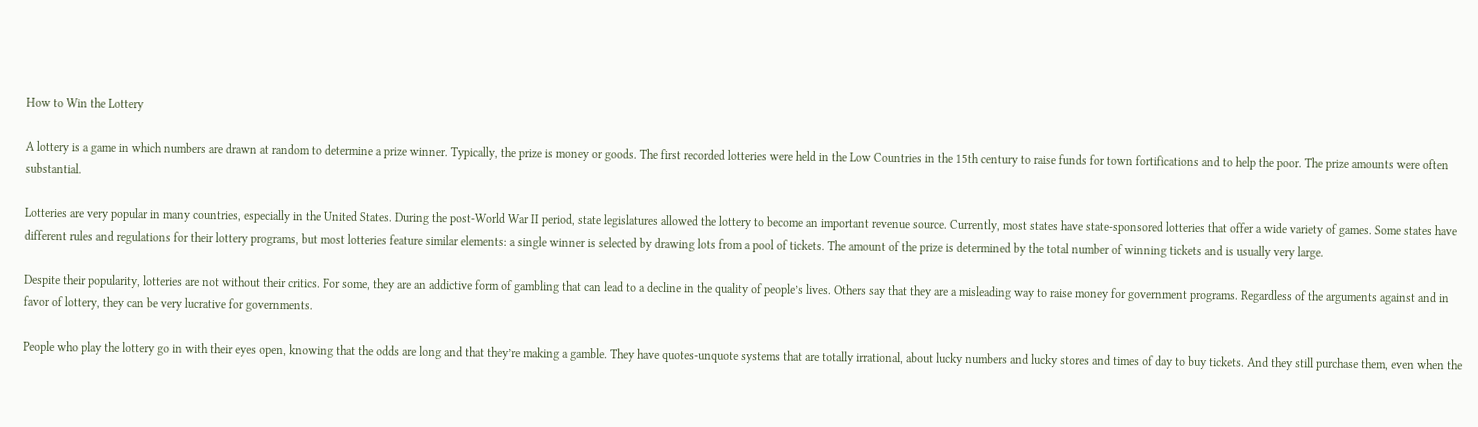How to Win the Lottery

A lottery is a game in which numbers are drawn at random to determine a prize winner. Typically, the prize is money or goods. The first recorded lotteries were held in the Low Countries in the 15th century to raise funds for town fortifications and to help the poor. The prize amounts were often substantial.

Lotteries are very popular in many countries, especially in the United States. During the post-World War II period, state legislatures allowed the lottery to become an important revenue source. Currently, most states have state-sponsored lotteries that offer a wide variety of games. Some states have different rules and regulations for their lottery programs, but most lotteries feature similar elements: a single winner is selected by drawing lots from a pool of tickets. The amount of the prize is determined by the total number of winning tickets and is usually very large.

Despite their popularity, lotteries are not without their critics. For some, they are an addictive form of gambling that can lead to a decline in the quality of people’s lives. Others say that they are a misleading way to raise money for government programs. Regardless of the arguments against and in favor of lottery, they can be very lucrative for governments.

People who play the lottery go in with their eyes open, knowing that the odds are long and that they’re making a gamble. They have quotes-unquote systems that are totally irrational, about lucky numbers and lucky stores and times of day to buy tickets. And they still purchase them, even when the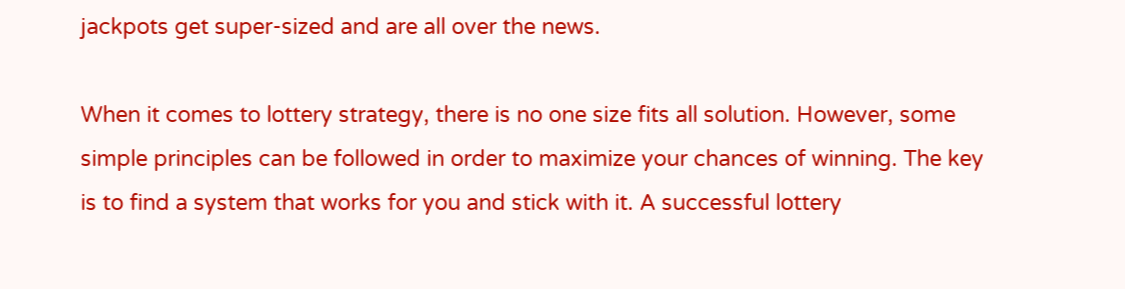jackpots get super-sized and are all over the news.

When it comes to lottery strategy, there is no one size fits all solution. However, some simple principles can be followed in order to maximize your chances of winning. The key is to find a system that works for you and stick with it. A successful lottery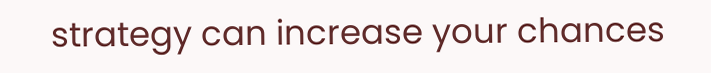strategy can increase your chances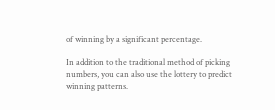of winning by a significant percentage.

In addition to the traditional method of picking numbers, you can also use the lottery to predict winning patterns.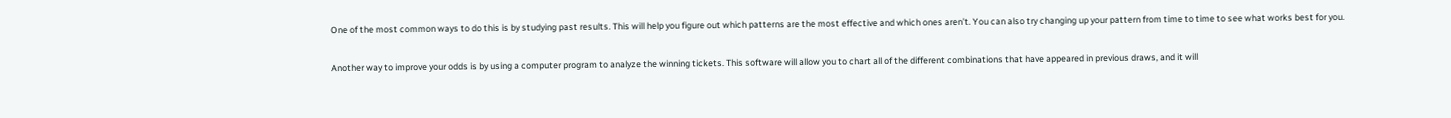One of the most common ways to do this is by studying past results. This will help you figure out which patterns are the most effective and which ones aren’t. You can also try changing up your pattern from time to time to see what works best for you.

Another way to improve your odds is by using a computer program to analyze the winning tickets. This software will allow you to chart all of the different combinations that have appeared in previous draws, and it will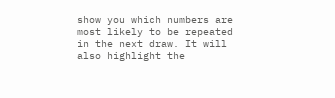show you which numbers are most likely to be repeated in the next draw. It will also highlight the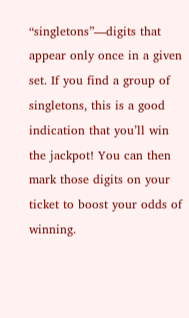“singletons”—digits that appear only once in a given set. If you find a group of singletons, this is a good indication that you’ll win the jackpot! You can then mark those digits on your ticket to boost your odds of winning.